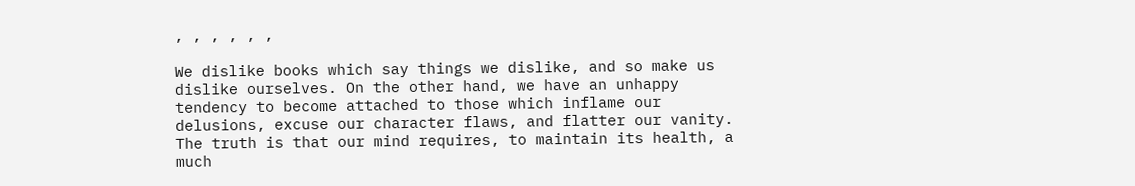, , , , , ,

We dislike books which say things we dislike, and so make us dislike ourselves. On the other hand, we have an unhappy tendency to become attached to those which inflame our delusions, excuse our character flaws, and flatter our vanity. The truth is that our mind requires, to maintain its health, a much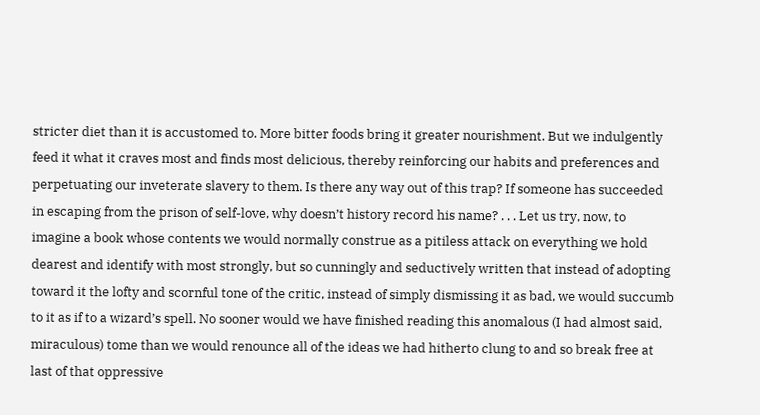stricter diet than it is accustomed to. More bitter foods bring it greater nourishment. But we indulgently feed it what it craves most and finds most delicious, thereby reinforcing our habits and preferences and perpetuating our inveterate slavery to them. Is there any way out of this trap? If someone has succeeded in escaping from the prison of self-love, why doesn’t history record his name? . . . Let us try, now, to imagine a book whose contents we would normally construe as a pitiless attack on everything we hold dearest and identify with most strongly, but so cunningly and seductively written that instead of adopting toward it the lofty and scornful tone of the critic, instead of simply dismissing it as bad, we would succumb to it as if to a wizard’s spell. No sooner would we have finished reading this anomalous (I had almost said, miraculous) tome than we would renounce all of the ideas we had hitherto clung to and so break free at last of that oppressive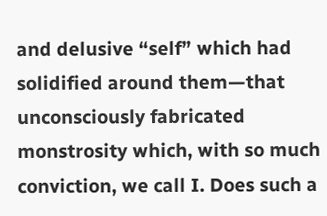and delusive “self” which had solidified around them—that unconsciously fabricated monstrosity which, with so much conviction, we call I. Does such a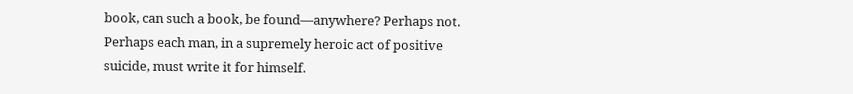book, can such a book, be found—anywhere? Perhaps not. Perhaps each man, in a supremely heroic act of positive suicide, must write it for himself.